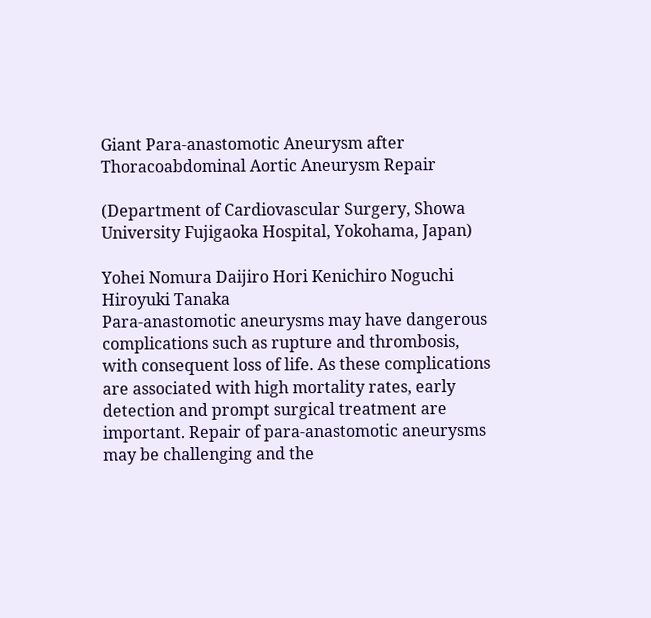Giant Para-anastomotic Aneurysm after Thoracoabdominal Aortic Aneurysm Repair

(Department of Cardiovascular Surgery, Showa University Fujigaoka Hospital, Yokohama, Japan)

Yohei Nomura Daijiro Hori Kenichiro Noguchi
Hiroyuki Tanaka
Para-anastomotic aneurysms may have dangerous complications such as rupture and thrombosis, with consequent loss of life. As these complications are associated with high mortality rates, early detection and prompt surgical treatment are important. Repair of para-anastomotic aneurysms may be challenging and the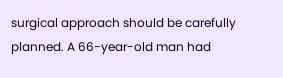surgical approach should be carefully planned. A 66-year-old man had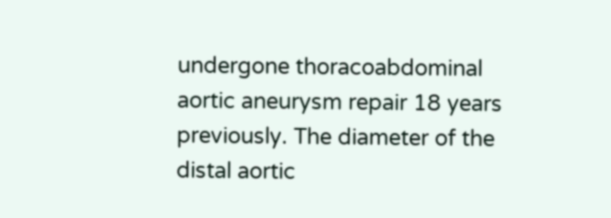undergone thoracoabdominal aortic aneurysm repair 18 years previously. The diameter of the distal aortic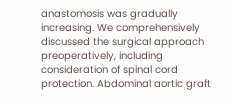anastomosis was gradually increasing. We comprehensively discussed the surgical approach preoperatively, including consideration of spinal cord protection. Abdominal aortic graft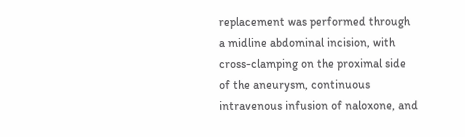replacement was performed through a midline abdominal incision, with cross-clamping on the proximal side of the aneurysm, continuous intravenous infusion of naloxone, and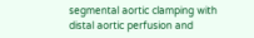segmental aortic clamping with distal aortic perfusion and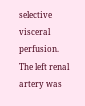selective visceral perfusion. The left renal artery was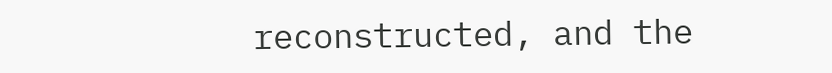reconstructed, and the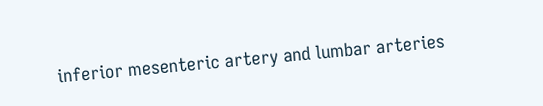inferior mesenteric artery and lumbar arteries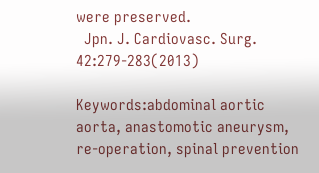were preserved.
  Jpn. J. Cardiovasc. Surg. 42:279-283(2013)

Keywords:abdominal aortic aorta, anastomotic aneurysm, re-operation, spinal prevention